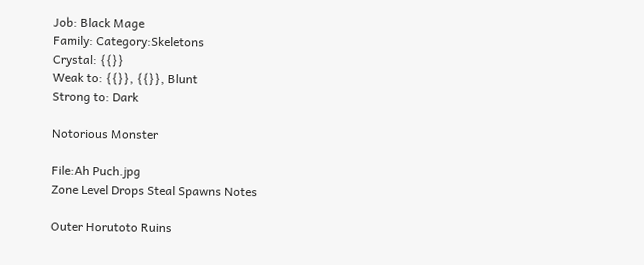Job: Black Mage
Family: Category:Skeletons
Crystal: {{}}
Weak to: {{}}, {{}}, Blunt
Strong to: Dark

Notorious Monster

File:Ah Puch.jpg
Zone Level Drops Steal Spawns Notes

Outer Horutoto Ruins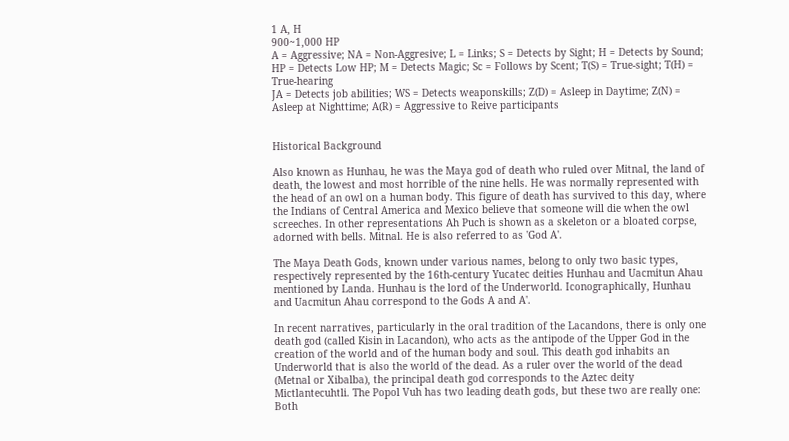1 A, H
900~1,000 HP
A = Aggressive; NA = Non-Aggresive; L = Links; S = Detects by Sight; H = Detects by Sound;
HP = Detects Low HP; M = Detects Magic; Sc = Follows by Scent; T(S) = True-sight; T(H) = True-hearing
JA = Detects job abilities; WS = Detects weaponskills; Z(D) = Asleep in Daytime; Z(N) = Asleep at Nighttime; A(R) = Aggressive to Reive participants


Historical Background

Also known as Hunhau, he was the Maya god of death who ruled over Mitnal, the land of death, the lowest and most horrible of the nine hells. He was normally represented with the head of an owl on a human body. This figure of death has survived to this day, where the Indians of Central America and Mexico believe that someone will die when the owl screeches. In other representations Ah Puch is shown as a skeleton or a bloated corpse, adorned with bells. Mitnal. He is also referred to as 'God A'.

The Maya Death Gods, known under various names, belong to only two basic types, respectively represented by the 16th-century Yucatec deities Hunhau and Uacmitun Ahau mentioned by Landa. Hunhau is the lord of the Underworld. Iconographically, Hunhau and Uacmitun Ahau correspond to the Gods A and A'.

In recent narratives, particularly in the oral tradition of the Lacandons, there is only one death god (called Kisin in Lacandon), who acts as the antipode of the Upper God in the creation of the world and of the human body and soul. This death god inhabits an Underworld that is also the world of the dead. As a ruler over the world of the dead (Metnal or Xibalba), the principal death god corresponds to the Aztec deity Mictlantecuhtli. The Popol Vuh has two leading death gods, but these two are really one: Both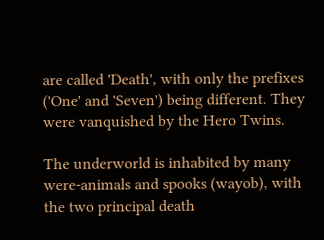are called 'Death', with only the prefixes ('One' and 'Seven') being different. They were vanquished by the Hero Twins.

The underworld is inhabited by many were-animals and spooks (wayob), with the two principal death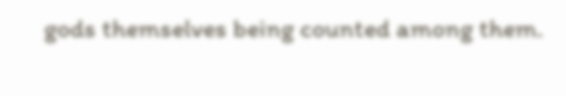gods themselves being counted among them.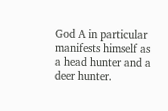God A in particular manifests himself as a head hunter and a deer hunter.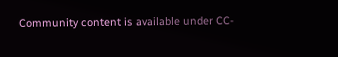Community content is available under CC-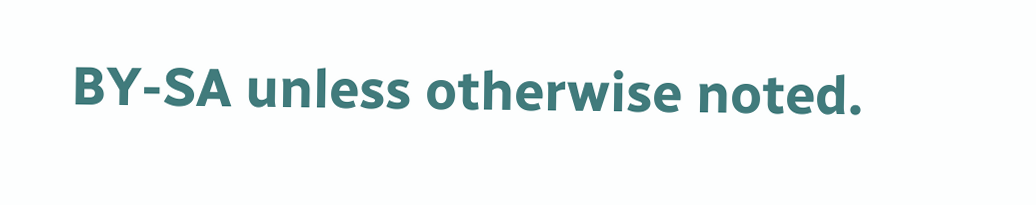BY-SA unless otherwise noted.